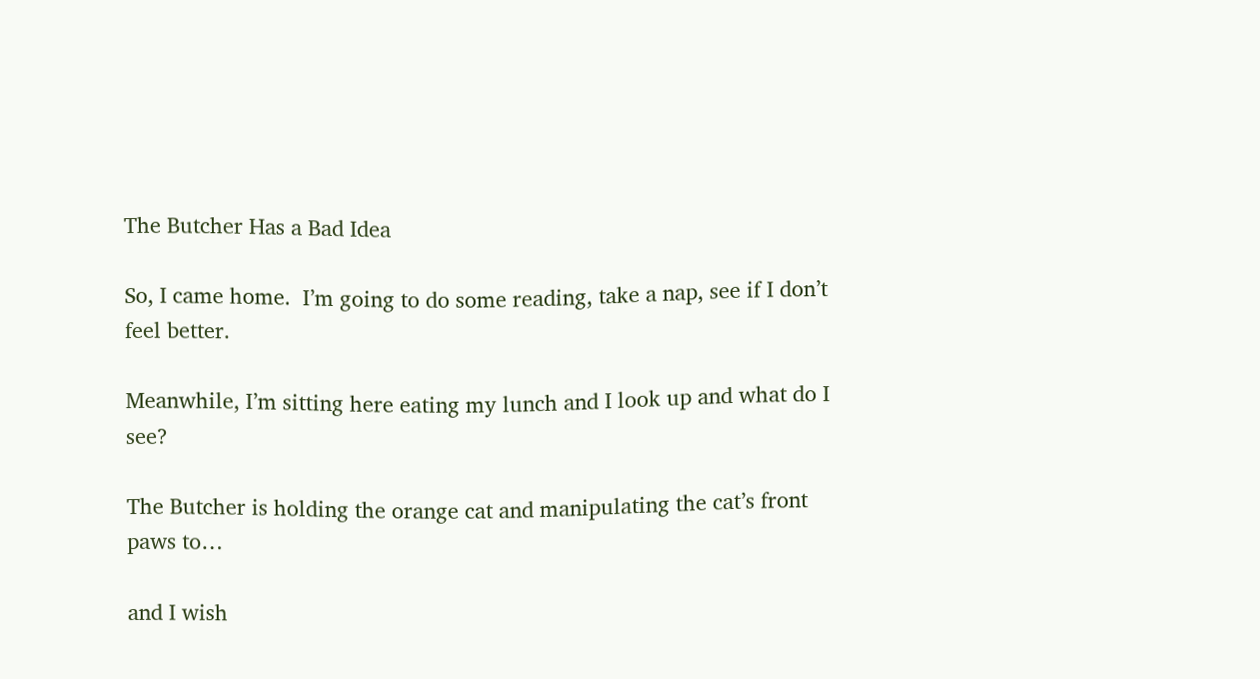The Butcher Has a Bad Idea

So, I came home.  I’m going to do some reading, take a nap, see if I don’t feel better.

Meanwhile, I’m sitting here eating my lunch and I look up and what do I see?

The Butcher is holding the orange cat and manipulating the cat’s front paws to…

and I wish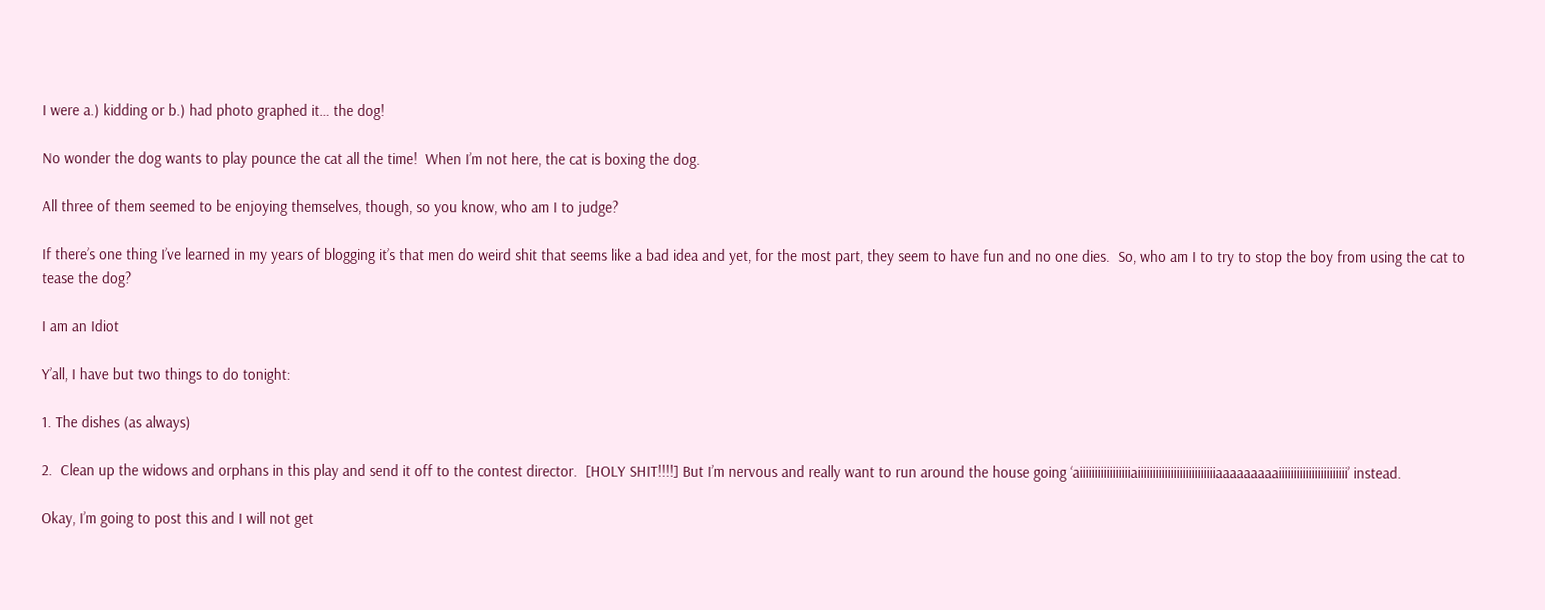I were a.) kidding or b.) had photo graphed it… the dog!

No wonder the dog wants to play pounce the cat all the time!  When I’m not here, the cat is boxing the dog.

All three of them seemed to be enjoying themselves, though, so you know, who am I to judge?

If there’s one thing I’ve learned in my years of blogging it’s that men do weird shit that seems like a bad idea and yet, for the most part, they seem to have fun and no one dies.  So, who am I to try to stop the boy from using the cat to tease the dog?

I am an Idiot

Y’all, I have but two things to do tonight:

1. The dishes (as always)

2.  Clean up the widows and orphans in this play and send it off to the contest director.  [HOLY SHIT!!!!] But I’m nervous and really want to run around the house going ‘aiiiiiiiiiiiiiiiiiaiiiiiiiiiiiiiiiiiiiiiiiiiiaaaaaaaaaiiiiiiiiiiiiiiiiiiiiiii’ instead.

Okay, I’m going to post this and I will not get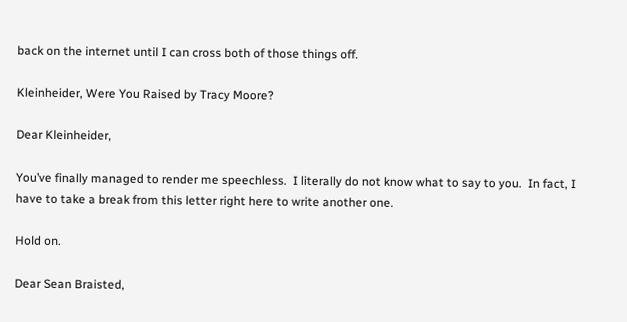back on the internet until I can cross both of those things off.

Kleinheider, Were You Raised by Tracy Moore?

Dear Kleinheider,

You’ve finally managed to render me speechless.  I literally do not know what to say to you.  In fact, I have to take a break from this letter right here to write another one.

Hold on.

Dear Sean Braisted,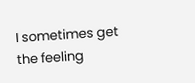I sometimes get the feeling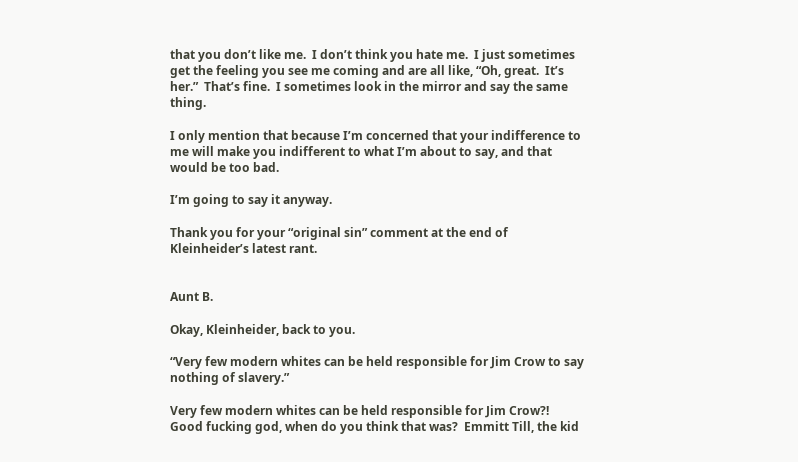that you don’t like me.  I don’t think you hate me.  I just sometimes get the feeling you see me coming and are all like, “Oh, great.  It’s her.”  That’s fine.  I sometimes look in the mirror and say the same thing.

I only mention that because I’m concerned that your indifference to me will make you indifferent to what I’m about to say, and that would be too bad.

I’m going to say it anyway.

Thank you for your “original sin” comment at the end of Kleinheider’s latest rant.


Aunt B.

Okay, Kleinheider, back to you.

“Very few modern whites can be held responsible for Jim Crow to say nothing of slavery.”

Very few modern whites can be held responsible for Jim Crow?!  Good fucking god, when do you think that was?  Emmitt Till, the kid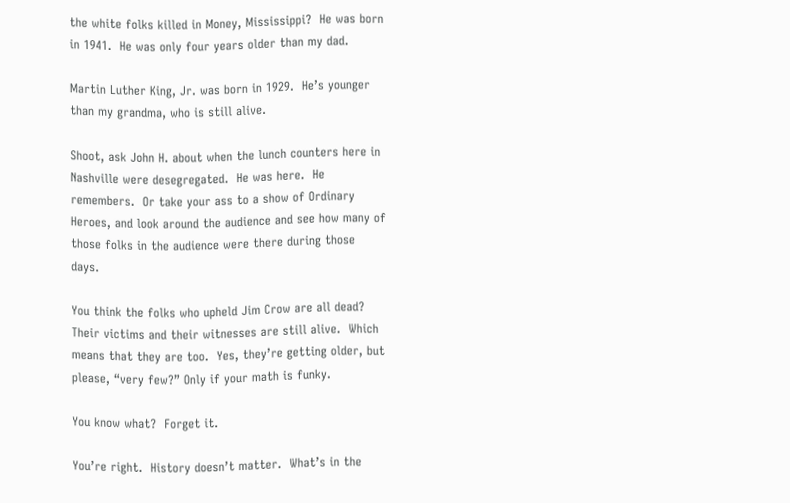the white folks killed in Money, Mississippi?  He was born in 1941.  He was only four years older than my dad.

Martin Luther King, Jr. was born in 1929.  He’s younger than my grandma, who is still alive.

Shoot, ask John H. about when the lunch counters here in Nashville were desegregated.  He was here.  He remembers.  Or take your ass to a show of Ordinary Heroes, and look around the audience and see how many of those folks in the audience were there during those days.

You think the folks who upheld Jim Crow are all dead?  Their victims and their witnesses are still alive.  Which means that they are too.  Yes, they’re getting older, but please, “very few?” Only if your math is funky.

You know what?  Forget it.

You’re right.  History doesn’t matter.  What’s in the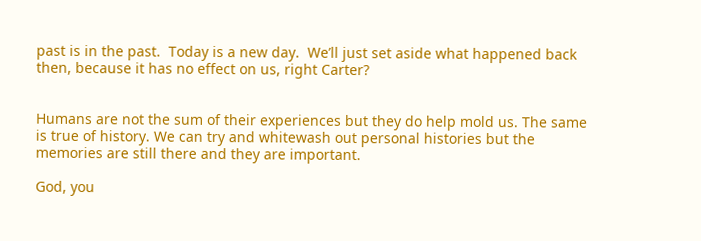past is in the past.  Today is a new day.  We’ll just set aside what happened back then, because it has no effect on us, right Carter?


Humans are not the sum of their experiences but they do help mold us. The same is true of history. We can try and whitewash out personal histories but the memories are still there and they are important.

God, you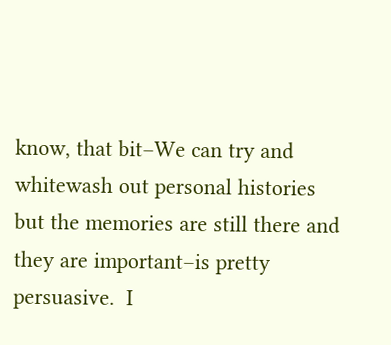know, that bit–We can try and whitewash out personal histories but the memories are still there and they are important–is pretty persuasive.  I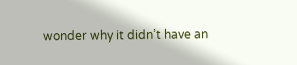wonder why it didn’t have an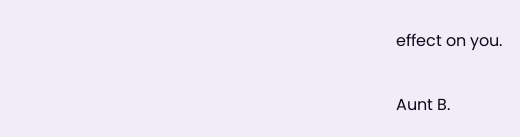effect on you.


Aunt B.